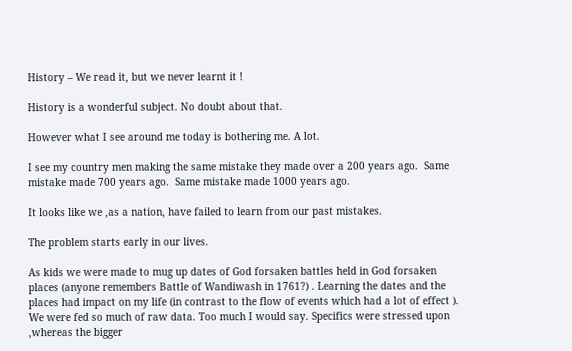History – We read it, but we never learnt it !

History is a wonderful subject. No doubt about that.

However what I see around me today is bothering me. A lot.

I see my country men making the same mistake they made over a 200 years ago.  Same mistake made 700 years ago.  Same mistake made 1000 years ago.

It looks like we ,as a nation, have failed to learn from our past mistakes.

The problem starts early in our lives.

As kids we were made to mug up dates of God forsaken battles held in God forsaken places (anyone remembers Battle of Wandiwash in 1761?) . Learning the dates and the places had impact on my life (in contrast to the flow of events which had a lot of effect ).  We were fed so much of raw data. Too much I would say. Specifics were stressed upon ,whereas the bigger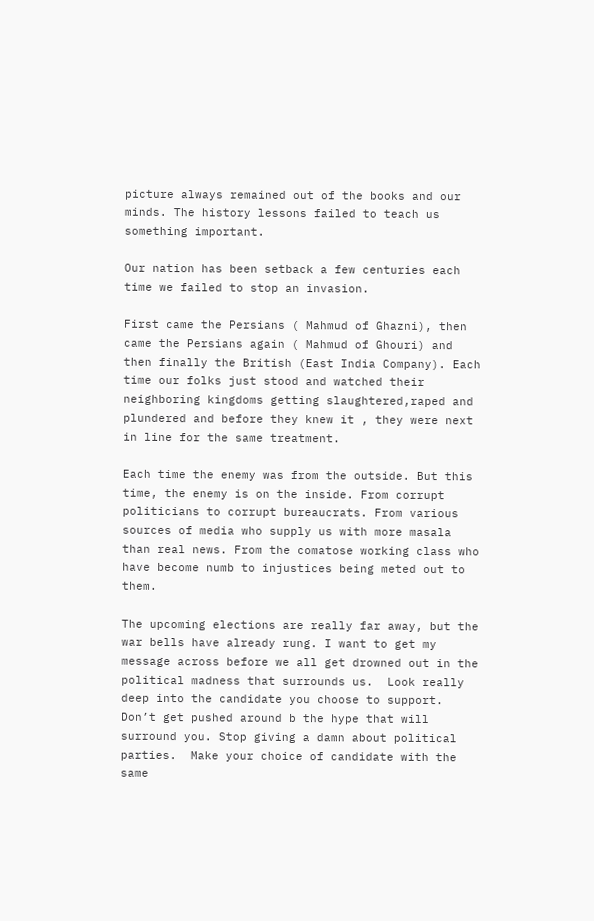picture always remained out of the books and our minds. The history lessons failed to teach us something important.

Our nation has been setback a few centuries each time we failed to stop an invasion.

First came the Persians ( Mahmud of Ghazni), then came the Persians again ( Mahmud of Ghouri) and then finally the British (East India Company). Each time our folks just stood and watched their neighboring kingdoms getting slaughtered,raped and plundered and before they knew it , they were next in line for the same treatment.

Each time the enemy was from the outside. But this time, the enemy is on the inside. From corrupt politicians to corrupt bureaucrats. From various sources of media who supply us with more masala than real news. From the comatose working class who have become numb to injustices being meted out to them.

The upcoming elections are really far away, but the war bells have already rung. I want to get my message across before we all get drowned out in the political madness that surrounds us.  Look really deep into the candidate you choose to support. Don’t get pushed around b the hype that will surround you. Stop giving a damn about political parties.  Make your choice of candidate with the same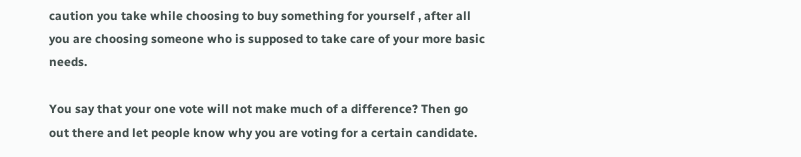caution you take while choosing to buy something for yourself , after all you are choosing someone who is supposed to take care of your more basic needs.

You say that your one vote will not make much of a difference? Then go out there and let people know why you are voting for a certain candidate.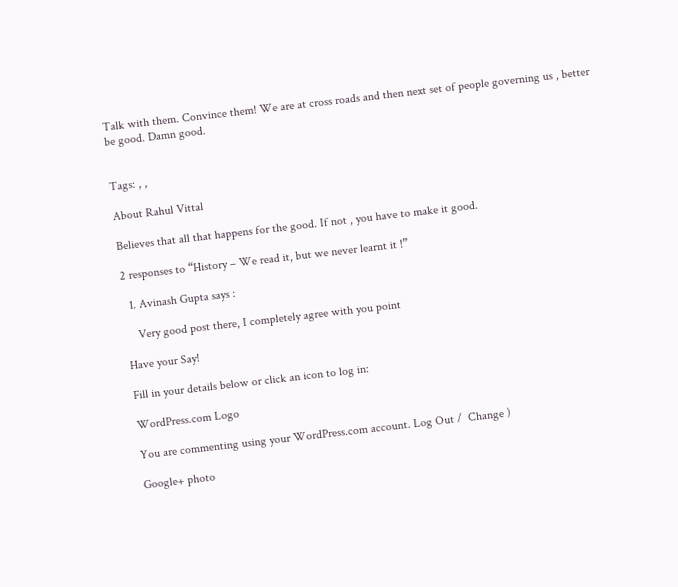Talk with them. Convince them! We are at cross roads and then next set of people governing us , better be good. Damn good.


Tags: , ,

About Rahul Vittal

Believes that all that happens for the good. If not , you have to make it good.

2 responses to “History – We read it, but we never learnt it !”

  1. Avinash Gupta says :

    Very good post there, I completely agree with you point

Have your Say!

Fill in your details below or click an icon to log in:

WordPress.com Logo

You are commenting using your WordPress.com account. Log Out /  Change )

Google+ photo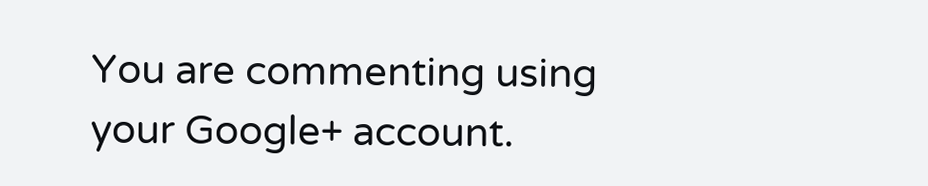You are commenting using your Google+ account.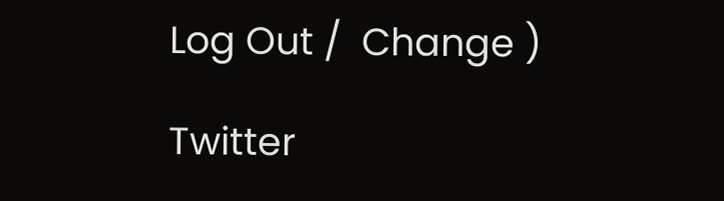Log Out /  Change )

Twitter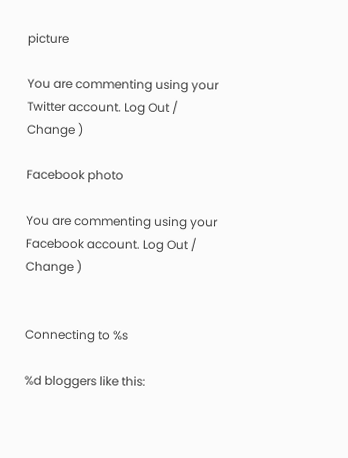picture

You are commenting using your Twitter account. Log Out /  Change )

Facebook photo

You are commenting using your Facebook account. Log Out /  Change )


Connecting to %s

%d bloggers like this: